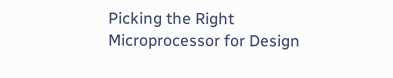Picking the Right Microprocessor for Design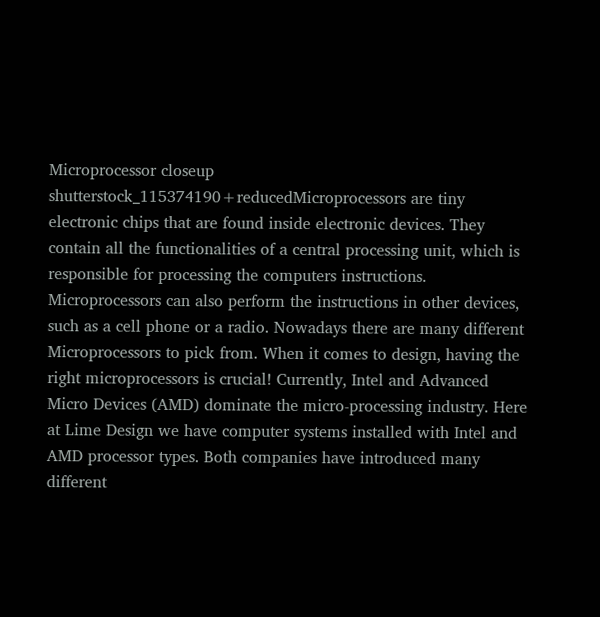Microprocessor closeup
shutterstock_115374190+reducedMicroprocessors are tiny electronic chips that are found inside electronic devices. They contain all the functionalities of a central processing unit, which is responsible for processing the computers instructions. Microprocessors can also perform the instructions in other devices, such as a cell phone or a radio. Nowadays there are many different Microprocessors to pick from. When it comes to design, having the right microprocessors is crucial! Currently, Intel and Advanced Micro Devices (AMD) dominate the micro-processing industry. Here at Lime Design we have computer systems installed with Intel and AMD processor types. Both companies have introduced many different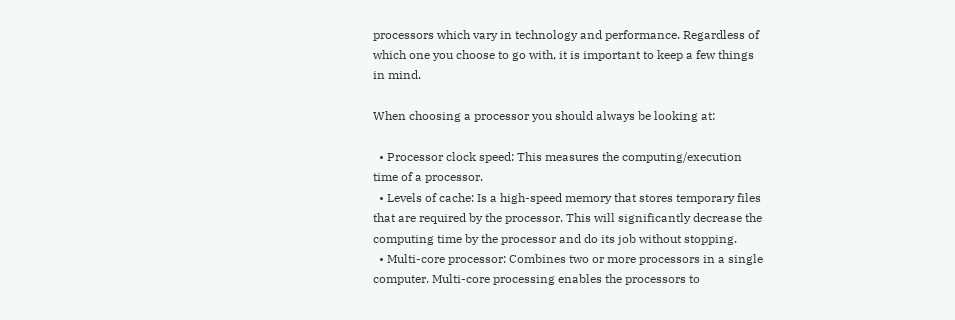processors which vary in technology and performance. Regardless of which one you choose to go with, it is important to keep a few things in mind.

When choosing a processor you should always be looking at:

  • Processor clock speed: This measures the computing/execution time of a processor.
  • Levels of cache: Is a high-speed memory that stores temporary files that are required by the processor. This will significantly decrease the computing time by the processor and do its job without stopping.
  • Multi-core processor: Combines two or more processors in a single computer. Multi-core processing enables the processors to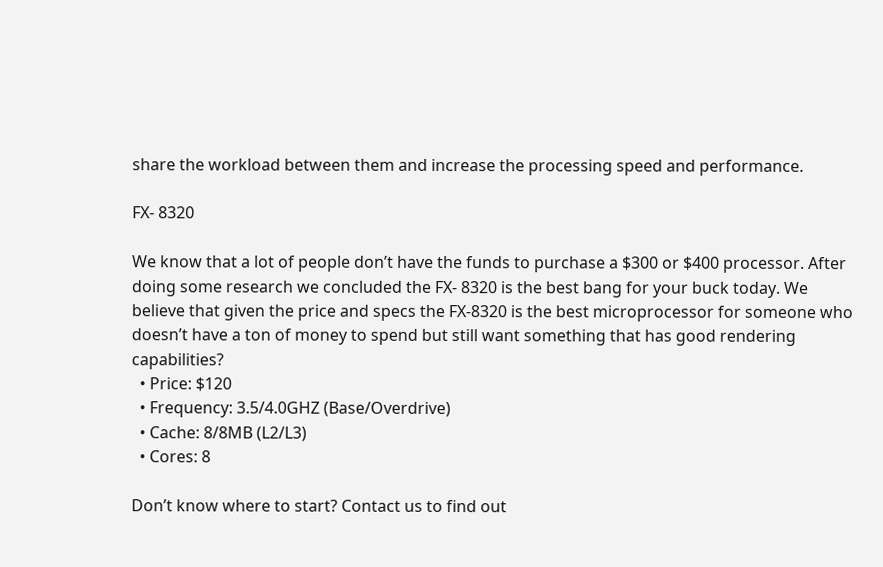share the workload between them and increase the processing speed and performance.

FX- 8320

We know that a lot of people don’t have the funds to purchase a $300 or $400 processor. After doing some research we concluded the FX- 8320 is the best bang for your buck today. We believe that given the price and specs the FX-8320 is the best microprocessor for someone who doesn’t have a ton of money to spend but still want something that has good rendering capabilities?
  • Price: $120
  • Frequency: 3.5/4.0GHZ (Base/Overdrive)
  • Cache: 8/8MB (L2/L3)
  • Cores: 8

Don’t know where to start? Contact us to find out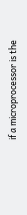if a microprocessor is the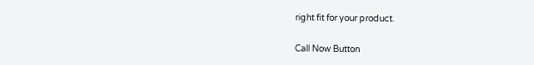right fit for your product.

Call Now Button